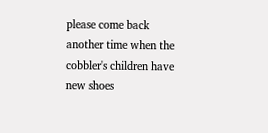please come back another time when the cobbler's children have new shoes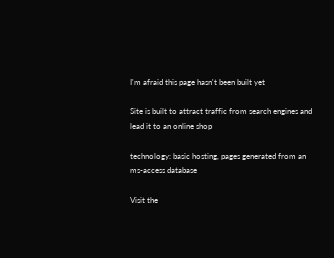I'm afraid this page hasn't been built yet

Site is built to attract traffic from search engines and lead it to an online shop

technology: basic hosting, pages generated from an ms-access database

Visit the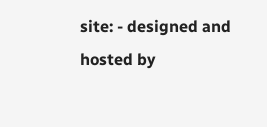site: - designed and hosted by